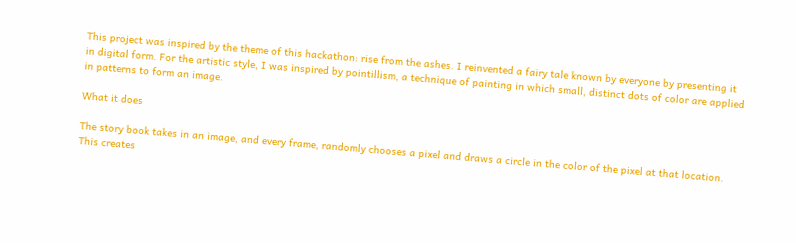This project was inspired by the theme of this hackathon: rise from the ashes. I reinvented a fairy tale known by everyone by presenting it in digital form. For the artistic style, I was inspired by pointillism, a technique of painting in which small, distinct dots of color are applied in patterns to form an image.

What it does

The story book takes in an image, and every frame, randomly chooses a pixel and draws a circle in the color of the pixel at that location. This creates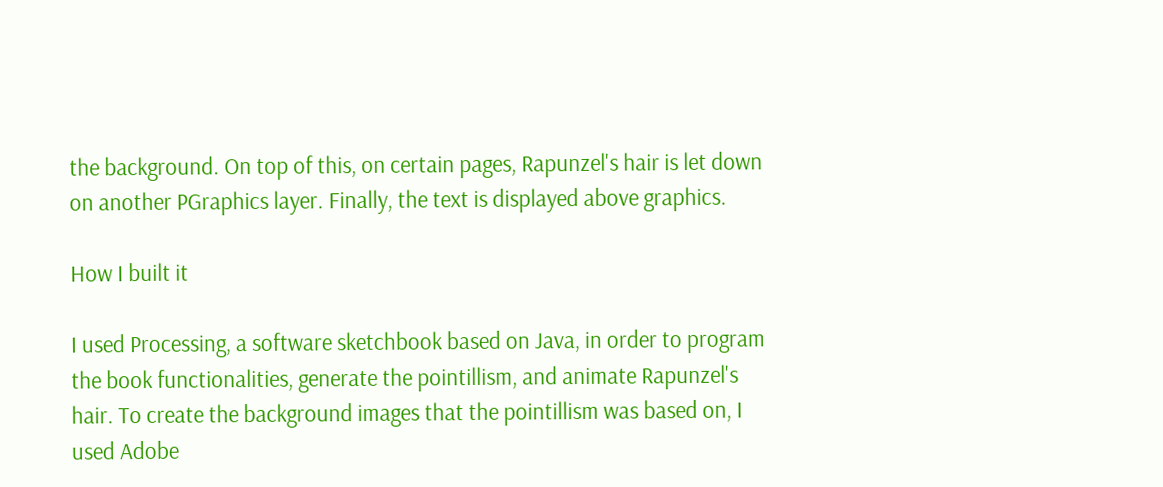the background. On top of this, on certain pages, Rapunzel's hair is let down on another PGraphics layer. Finally, the text is displayed above graphics.

How I built it

I used Processing, a software sketchbook based on Java, in order to program the book functionalities, generate the pointillism, and animate Rapunzel's hair. To create the background images that the pointillism was based on, I used Adobe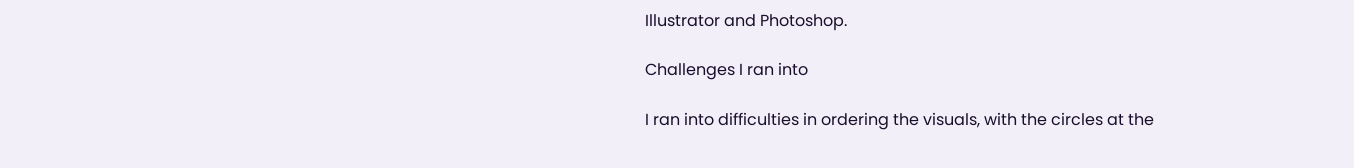Illustrator and Photoshop.

Challenges I ran into

I ran into difficulties in ordering the visuals, with the circles at the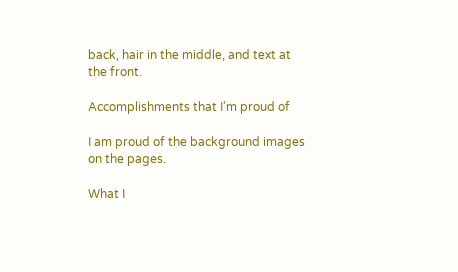back, hair in the middle, and text at the front.

Accomplishments that I'm proud of

I am proud of the background images on the pages.

What I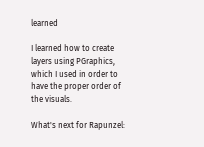learned

I learned how to create layers using PGraphics, which I used in order to have the proper order of the visuals.

What's next for Rapunzel: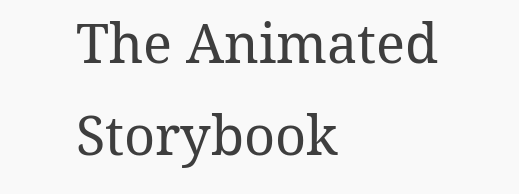The Animated Storybook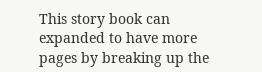This story book can expanded to have more pages by breaking up the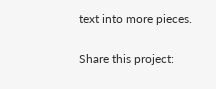text into more pieces.

Share this project: